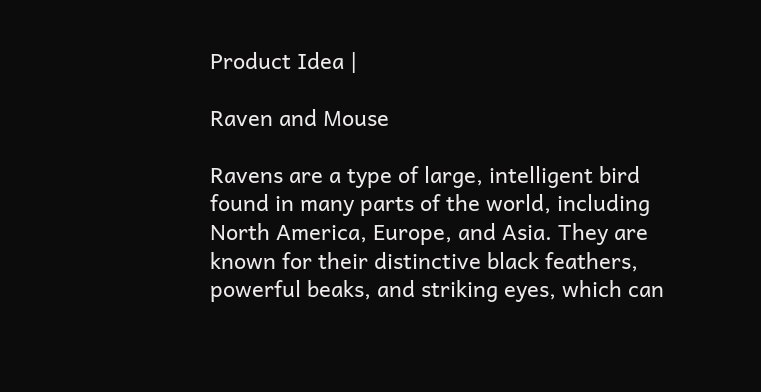Product Idea |

Raven and Mouse

Ravens are a type of large, intelligent bird found in many parts of the world, including North America, Europe, and Asia. They are known for their distinctive black feathers, powerful beaks, and striking eyes, which can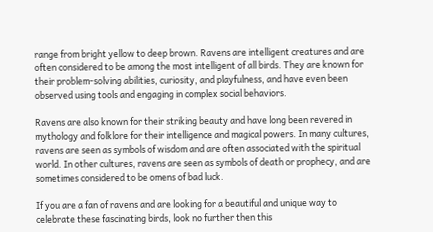range from bright yellow to deep brown. Ravens are intelligent creatures and are often considered to be among the most intelligent of all birds. They are known for their problem-solving abilities, curiosity, and playfulness, and have even been observed using tools and engaging in complex social behaviors.

Ravens are also known for their striking beauty and have long been revered in mythology and folklore for their intelligence and magical powers. In many cultures, ravens are seen as symbols of wisdom and are often associated with the spiritual world. In other cultures, ravens are seen as symbols of death or prophecy, and are sometimes considered to be omens of bad luck.

If you are a fan of ravens and are looking for a beautiful and unique way to celebrate these fascinating birds, look no further then this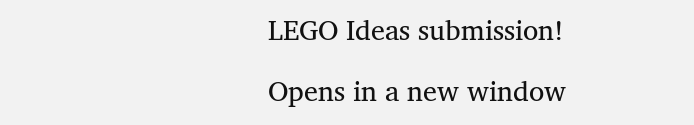LEGO Ideas submission!

Opens in a new window